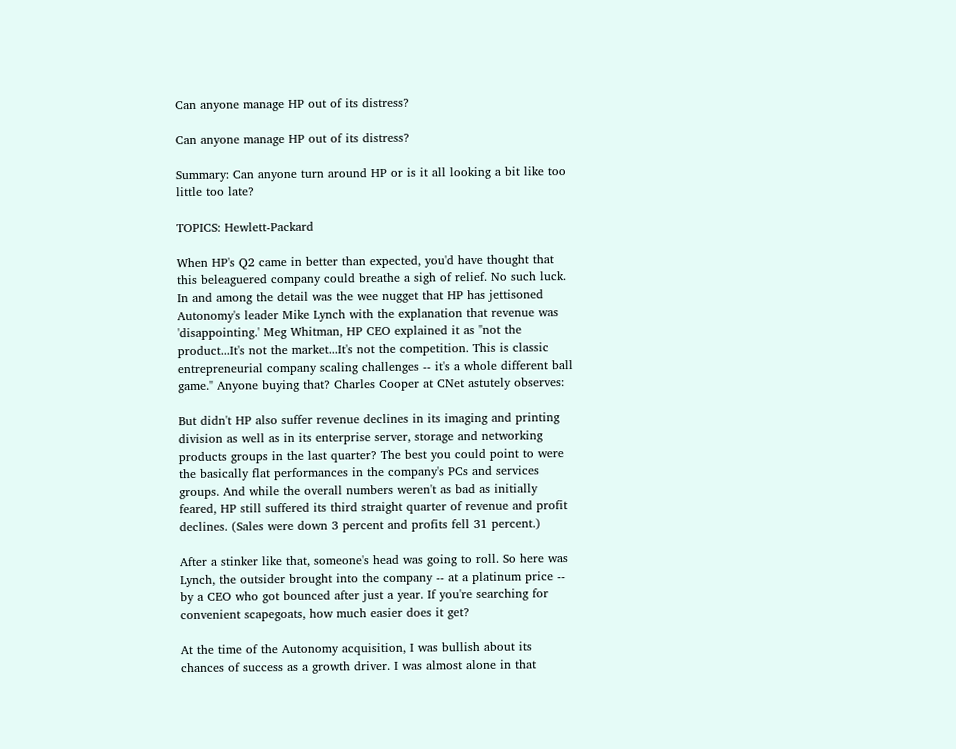Can anyone manage HP out of its distress?

Can anyone manage HP out of its distress?

Summary: Can anyone turn around HP or is it all looking a bit like too little too late?

TOPICS: Hewlett-Packard

When HP's Q2 came in better than expected, you'd have thought that this beleaguered company could breathe a sigh of relief. No such luck. In and among the detail was the wee nugget that HP has jettisoned Autonomy's leader Mike Lynch with the explanation that revenue was 'disappointing.' Meg Whitman, HP CEO explained it as "not the product...It's not the market...It's not the competition. This is classic entrepreneurial company scaling challenges -- it's a whole different ball game." Anyone buying that? Charles Cooper at CNet astutely observes:

But didn't HP also suffer revenue declines in its imaging and printing division as well as in its enterprise server, storage and networking products groups in the last quarter? The best you could point to were the basically flat performances in the company's PCs and services groups. And while the overall numbers weren't as bad as initially feared, HP still suffered its third straight quarter of revenue and profit declines. (Sales were down 3 percent and profits fell 31 percent.)

After a stinker like that, someone's head was going to roll. So here was Lynch, the outsider brought into the company -- at a platinum price -- by a CEO who got bounced after just a year. If you're searching for convenient scapegoats, how much easier does it get?

At the time of the Autonomy acquisition, I was bullish about its chances of success as a growth driver. I was almost alone in that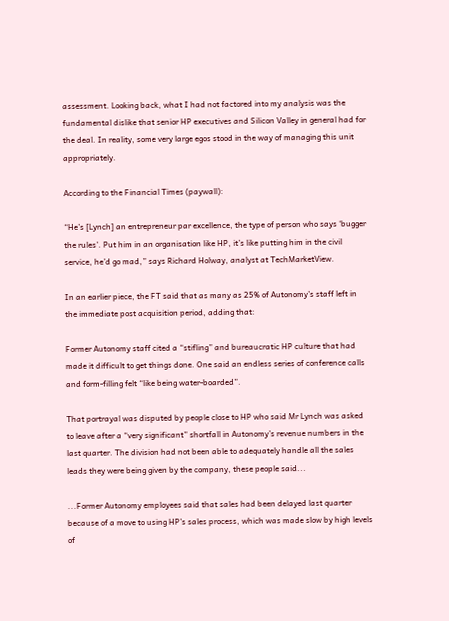assessment. Looking back, what I had not factored into my analysis was the fundamental dislike that senior HP executives and Silicon Valley in general had for the deal. In reality, some very large egos stood in the way of managing this unit appropriately.

According to the Financial Times (paywall):

“He’s [Lynch] an entrepreneur par excellence, the type of person who says ‘bugger the rules’. Put him in an organisation like HP, it’s like putting him in the civil service, he’d go mad,” says Richard Holway, analyst at TechMarketView.

In an earlier piece, the FT said that as many as 25% of Autonomy's staff left in the immediate post acquisition period, adding that:

Former Autonomy staff cited a “stifling” and bureaucratic HP culture that had made it difficult to get things done. One said an endless series of conference calls and form-filling felt “like being water-boarded”.

That portrayal was disputed by people close to HP who said Mr Lynch was asked to leave after a “very significant” shortfall in Autonomy’s revenue numbers in the last quarter. The division had not been able to adequately handle all the sales leads they were being given by the company, these people said...

...Former Autonomy employees said that sales had been delayed last quarter because of a move to using HP’s sales process, which was made slow by high levels of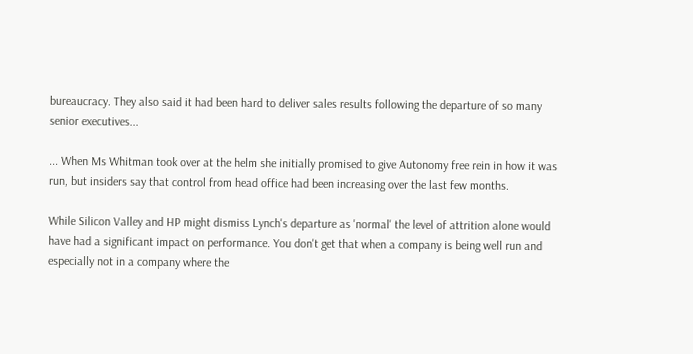bureaucracy. They also said it had been hard to deliver sales results following the departure of so many senior executives...

... When Ms Whitman took over at the helm she initially promised to give Autonomy free rein in how it was run, but insiders say that control from head office had been increasing over the last few months.

While Silicon Valley and HP might dismiss Lynch's departure as 'normal' the level of attrition alone would have had a significant impact on performance. You don't get that when a company is being well run and especially not in a company where the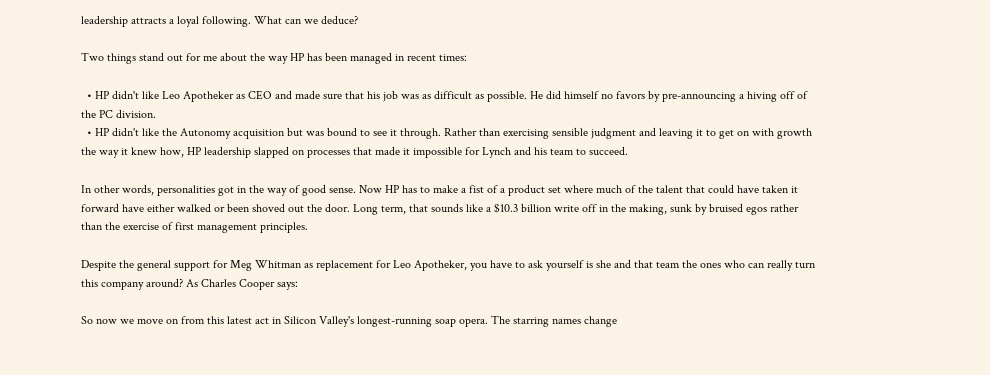leadership attracts a loyal following. What can we deduce?

Two things stand out for me about the way HP has been managed in recent times:

  • HP didn't like Leo Apotheker as CEO and made sure that his job was as difficult as possible. He did himself no favors by pre-announcing a hiving off of the PC division.
  • HP didn't like the Autonomy acquisition but was bound to see it through. Rather than exercising sensible judgment and leaving it to get on with growth the way it knew how, HP leadership slapped on processes that made it impossible for Lynch and his team to succeed.

In other words, personalities got in the way of good sense. Now HP has to make a fist of a product set where much of the talent that could have taken it forward have either walked or been shoved out the door. Long term, that sounds like a $10.3 billion write off in the making, sunk by bruised egos rather than the exercise of first management principles.

Despite the general support for Meg Whitman as replacement for Leo Apotheker, you have to ask yourself is she and that team the ones who can really turn this company around? As Charles Cooper says:

So now we move on from this latest act in Silicon Valley's longest-running soap opera. The starring names change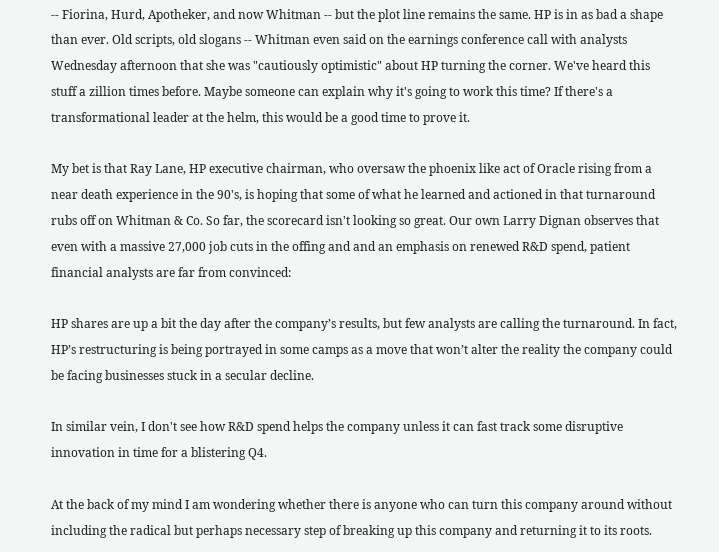-- Fiorina, Hurd, Apotheker, and now Whitman -- but the plot line remains the same. HP is in as bad a shape than ever. Old scripts, old slogans -- Whitman even said on the earnings conference call with analysts Wednesday afternoon that she was "cautiously optimistic" about HP turning the corner. We've heard this stuff a zillion times before. Maybe someone can explain why it's going to work this time? If there's a transformational leader at the helm, this would be a good time to prove it.

My bet is that Ray Lane, HP executive chairman, who oversaw the phoenix like act of Oracle rising from a near death experience in the 90's, is hoping that some of what he learned and actioned in that turnaround rubs off on Whitman & Co. So far, the scorecard isn't looking so great. Our own Larry Dignan observes that even with a massive 27,000 job cuts in the offing and and an emphasis on renewed R&D spend, patient financial analysts are far from convinced:

HP shares are up a bit the day after the company’s results, but few analysts are calling the turnaround. In fact, HP’s restructuring is being portrayed in some camps as a move that won’t alter the reality the company could be facing businesses stuck in a secular decline.

In similar vein, I don't see how R&D spend helps the company unless it can fast track some disruptive innovation in time for a blistering Q4.

At the back of my mind I am wondering whether there is anyone who can turn this company around without including the radical but perhaps necessary step of breaking up this company and returning it to its roots.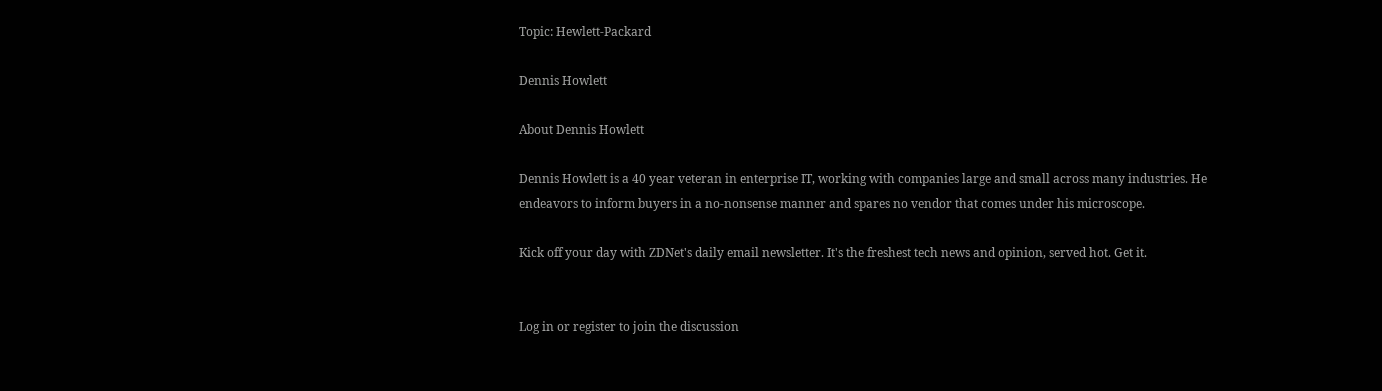Topic: Hewlett-Packard

Dennis Howlett

About Dennis Howlett

Dennis Howlett is a 40 year veteran in enterprise IT, working with companies large and small across many industries. He endeavors to inform buyers in a no-nonsense manner and spares no vendor that comes under his microscope.

Kick off your day with ZDNet's daily email newsletter. It's the freshest tech news and opinion, served hot. Get it.


Log in or register to join the discussion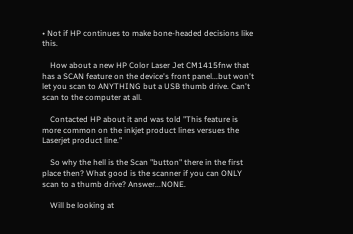• Not if HP continues to make bone-headed decisions like this.

    How about a new HP Color Laser Jet CM1415fnw that has a SCAN feature on the device's front panel...but won't let you scan to ANYTHING but a USB thumb drive. Can't scan to the computer at all.

    Contacted HP about it and was told "This feature is more common on the inkjet product lines versues the Laserjet product line."

    So why the hell is the Scan "button" there in the first place then? What good is the scanner if you can ONLY scan to a thumb drive? Answer...NONE.

    Will be looking at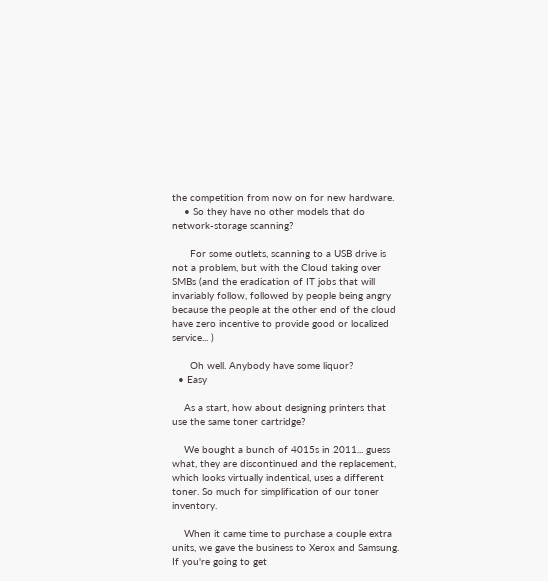the competition from now on for new hardware.
    • So they have no other models that do network-storage scanning?

      For some outlets, scanning to a USB drive is not a problem, but with the Cloud taking over SMBs (and the eradication of IT jobs that will invariably follow, followed by people being angry because the people at the other end of the cloud have zero incentive to provide good or localized service... )

      Oh well. Anybody have some liquor?
  • Easy

    As a start, how about designing printers that use the same toner cartridge?

    We bought a bunch of 4015s in 2011... guess what, they are discontinued and the replacement, which looks virtually indentical, uses a different toner. So much for simplification of our toner inventory.

    When it came time to purchase a couple extra units, we gave the business to Xerox and Samsung. If you're going to get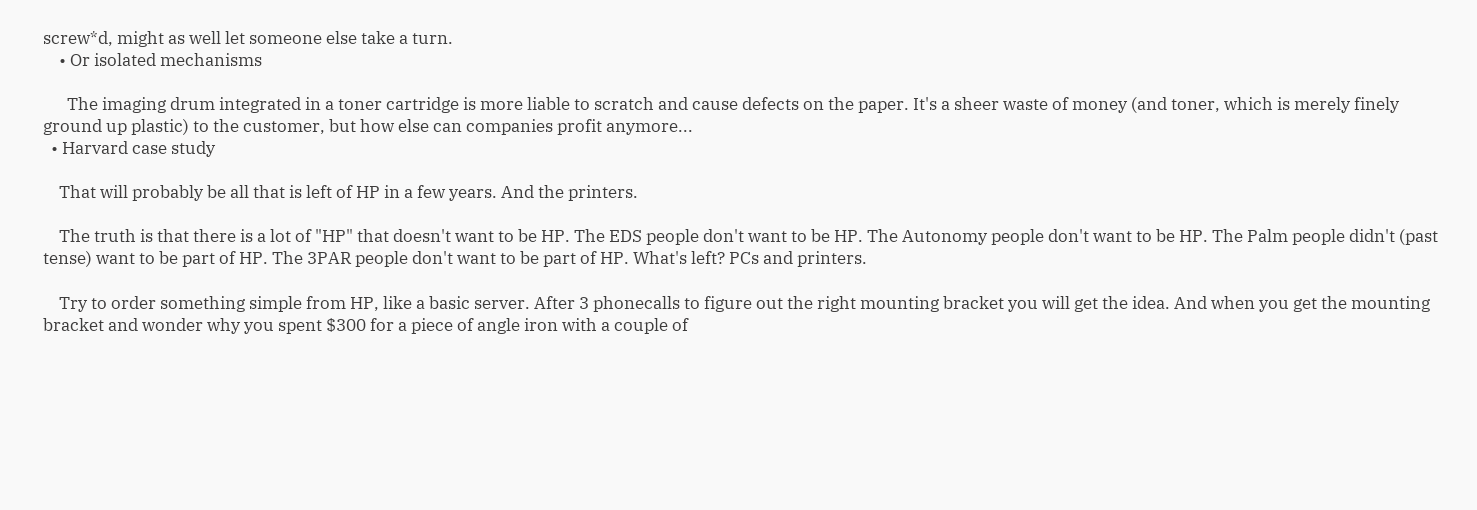screw*d, might as well let someone else take a turn.
    • Or isolated mechanisms

      The imaging drum integrated in a toner cartridge is more liable to scratch and cause defects on the paper. It's a sheer waste of money (and toner, which is merely finely ground up plastic) to the customer, but how else can companies profit anymore...
  • Harvard case study

    That will probably be all that is left of HP in a few years. And the printers.

    The truth is that there is a lot of "HP" that doesn't want to be HP. The EDS people don't want to be HP. The Autonomy people don't want to be HP. The Palm people didn't (past tense) want to be part of HP. The 3PAR people don't want to be part of HP. What's left? PCs and printers.

    Try to order something simple from HP, like a basic server. After 3 phonecalls to figure out the right mounting bracket you will get the idea. And when you get the mounting bracket and wonder why you spent $300 for a piece of angle iron with a couple of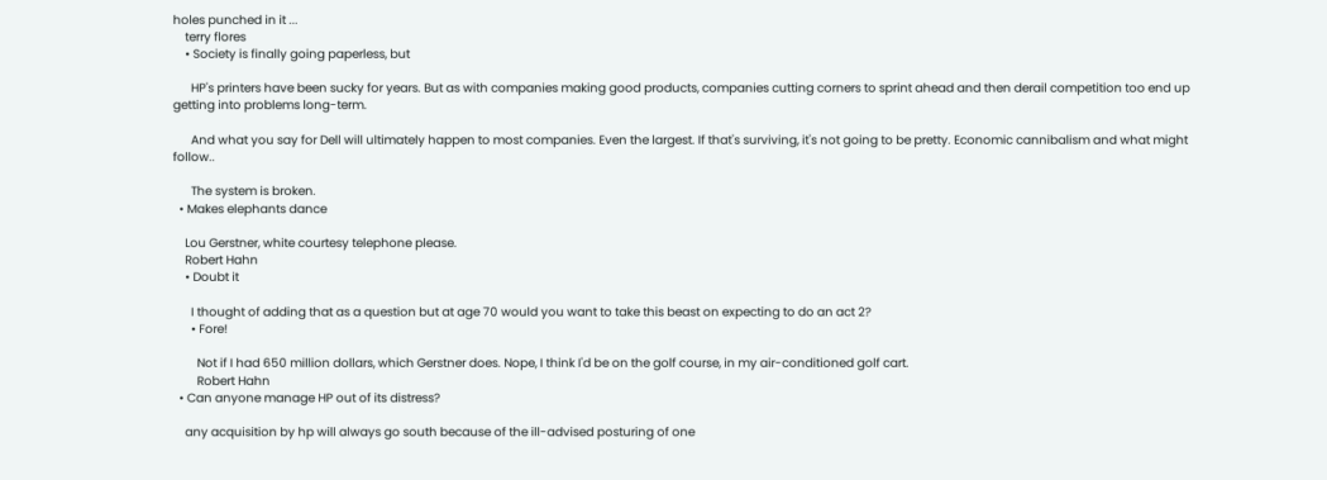holes punched in it ...
    terry flores
    • Society is finally going paperless, but

      HP's printers have been sucky for years. But as with companies making good products, companies cutting corners to sprint ahead and then derail competition too end up getting into problems long-term.

      And what you say for Dell will ultimately happen to most companies. Even the largest. If that's surviving, it's not going to be pretty. Economic cannibalism and what might follow..

      The system is broken.
  • Makes elephants dance

    Lou Gerstner, white courtesy telephone please.
    Robert Hahn
    • Doubt it

      I thought of adding that as a question but at age 70 would you want to take this beast on expecting to do an act 2?
      • Fore!

        Not if I had 650 million dollars, which Gerstner does. Nope, I think I'd be on the golf course, in my air-conditioned golf cart.
        Robert Hahn
  • Can anyone manage HP out of its distress?

    any acquisition by hp will always go south because of the ill-advised posturing of one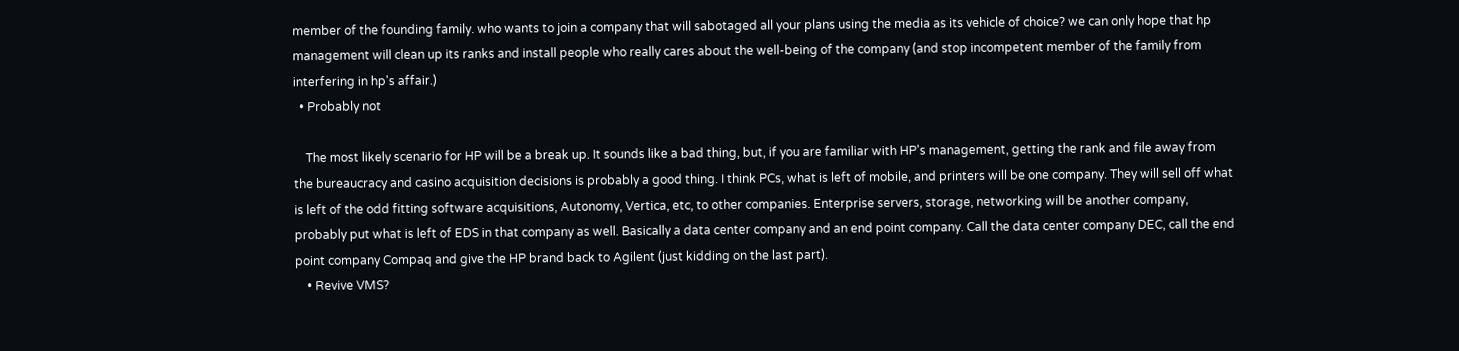member of the founding family. who wants to join a company that will sabotaged all your plans using the media as its vehicle of choice? we can only hope that hp management will clean up its ranks and install people who really cares about the well-being of the company (and stop incompetent member of the family from interfering in hp's affair.)
  • Probably not

    The most likely scenario for HP will be a break up. It sounds like a bad thing, but, if you are familiar with HP's management, getting the rank and file away from the bureaucracy and casino acquisition decisions is probably a good thing. I think PCs, what is left of mobile, and printers will be one company. They will sell off what is left of the odd fitting software acquisitions, Autonomy, Vertica, etc, to other companies. Enterprise servers, storage, networking will be another company, probably put what is left of EDS in that company as well. Basically a data center company and an end point company. Call the data center company DEC, call the end point company Compaq and give the HP brand back to Agilent (just kidding on the last part).
    • Revive VMS?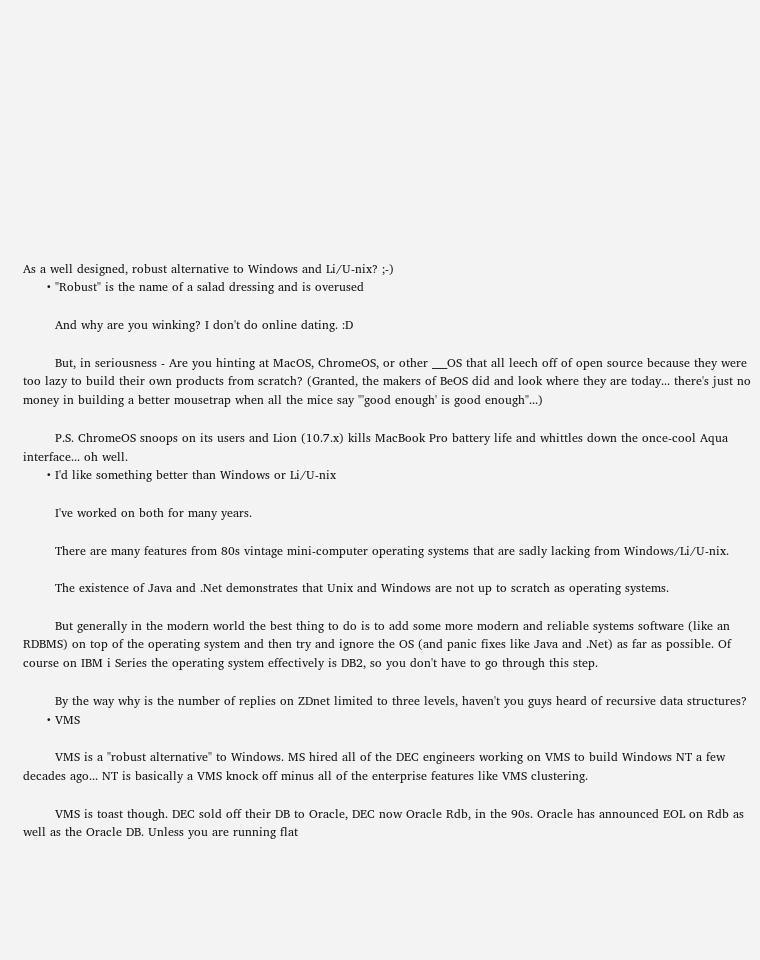As a well designed, robust alternative to Windows and Li/U-nix? ;-)
      • "Robust" is the name of a salad dressing and is overused

        And why are you winking? I don't do online dating. :D

        But, in seriousness - Are you hinting at MacOS, ChromeOS, or other ___OS that all leech off of open source because they were too lazy to build their own products from scratch? (Granted, the makers of BeOS did and look where they are today... there's just no money in building a better mousetrap when all the mice say "'good enough' is good enough"...)

        P.S. ChromeOS snoops on its users and Lion (10.7.x) kills MacBook Pro battery life and whittles down the once-cool Aqua interface... oh well.
      • I'd like something better than Windows or Li/U-nix

        I've worked on both for many years.

        There are many features from 80s vintage mini-computer operating systems that are sadly lacking from Windows/Li/U-nix.

        The existence of Java and .Net demonstrates that Unix and Windows are not up to scratch as operating systems.

        But generally in the modern world the best thing to do is to add some more modern and reliable systems software (like an RDBMS) on top of the operating system and then try and ignore the OS (and panic fixes like Java and .Net) as far as possible. Of course on IBM i Series the operating system effectively is DB2, so you don't have to go through this step.

        By the way why is the number of replies on ZDnet limited to three levels, haven't you guys heard of recursive data structures?
      • VMS

        VMS is a "robust alternative" to Windows. MS hired all of the DEC engineers working on VMS to build Windows NT a few decades ago... NT is basically a VMS knock off minus all of the enterprise features like VMS clustering.

        VMS is toast though. DEC sold off their DB to Oracle, DEC now Oracle Rdb, in the 90s. Oracle has announced EOL on Rdb as well as the Oracle DB. Unless you are running flat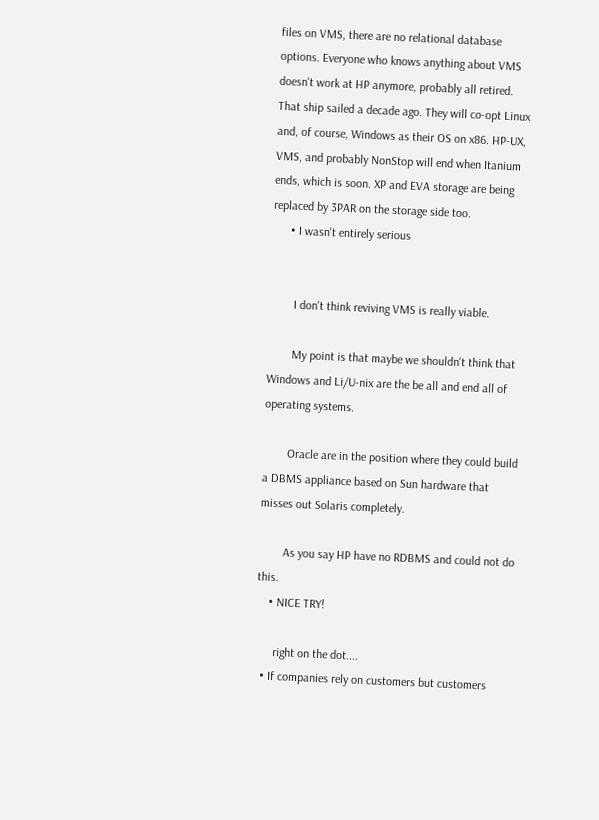files on VMS, there are no relational database options. Everyone who knows anything about VMS doesn't work at HP anymore, probably all retired. That ship sailed a decade ago. They will co-opt Linux and, of course, Windows as their OS on x86. HP-UX, VMS, and probably NonStop will end when Itanium ends, which is soon. XP and EVA storage are being replaced by 3PAR on the storage side too.
      • I wasn't entirely serious


        I don't think reviving VMS is really viable.

        My point is that maybe we shouldn't think that Windows and Li/U-nix are the be all and end all of operating systems.

        Oracle are in the position where they could build a DBMS appliance based on Sun hardware that misses out Solaris completely.

        As you say HP have no RDBMS and could not do this.
    • NICE TRY!

      right on the dot....
  • If companies rely on customers but customers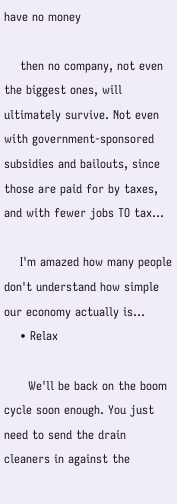have no money

    then no company, not even the biggest ones, will ultimately survive. Not even with government-sponsored subsidies and bailouts, since those are paid for by taxes, and with fewer jobs TO tax...

    I'm amazed how many people don't understand how simple our economy actually is...
    • Relax

      We'll be back on the boom cycle soon enough. You just need to send the drain cleaners in against the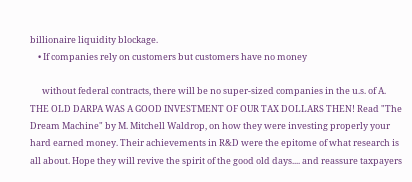billionaire liquidity blockage.
    • If companies rely on customers but customers have no money

      without federal contracts, there will be no super-sized companies in the u.s. of A. THE OLD DARPA WAS A GOOD INVESTMENT OF OUR TAX DOLLARS THEN! Read "The Dream Machine" by M. Mitchell Waldrop, on how they were investing properly your hard earned money. Their achievements in R&D were the epitome of what research is all about. Hope they will revive the spirit of the good old days.... and reassure taxpayers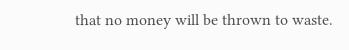that no money will be thrown to waste.